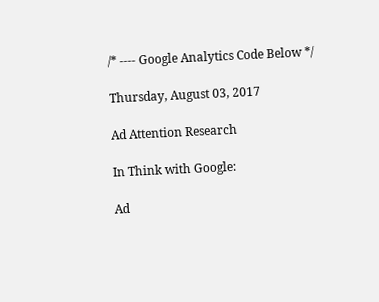/* ---- Google Analytics Code Below */

Thursday, August 03, 2017

Ad Attention Research

In Think with Google:

Ad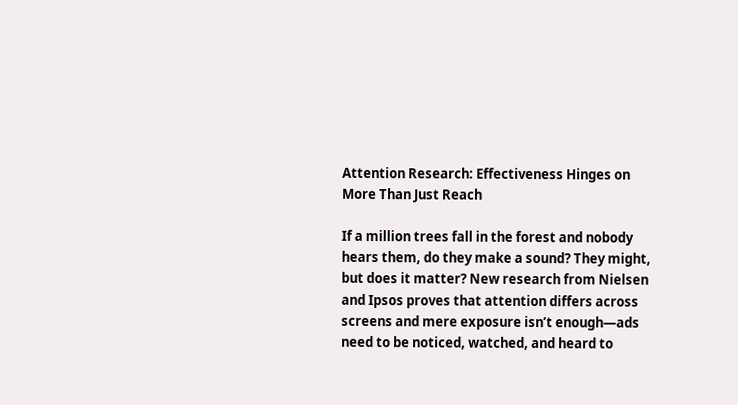Attention Research: Effectiveness Hinges on More Than Just Reach

If a million trees fall in the forest and nobody hears them, do they make a sound? They might, but does it matter? New research from Nielsen and Ipsos proves that attention differs across screens and mere exposure isn’t enough—ads need to be noticed, watched, and heard to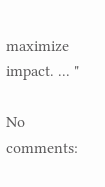maximize impact. ... "

No comments: